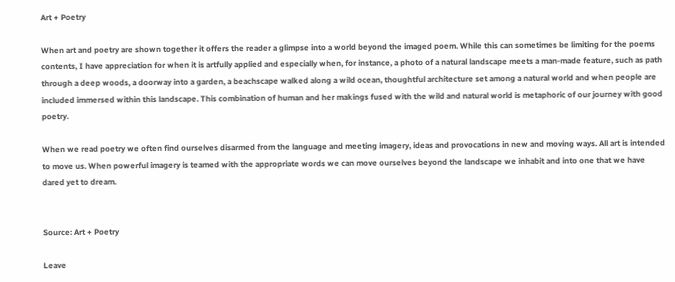Art + Poetry

When art and poetry are shown together it offers the reader a glimpse into a world beyond the imaged poem. While this can sometimes be limiting for the poems contents, I have appreciation for when it is artfully applied and especially when, for instance, a photo of a natural landscape meets a man-made feature, such as path through a deep woods, a doorway into a garden, a beachscape walked along a wild ocean, thoughtful architecture set among a natural world and when people are included immersed within this landscape. This combination of human and her makings fused with the wild and natural world is metaphoric of our journey with good poetry.

When we read poetry we often find ourselves disarmed from the language and meeting imagery, ideas and provocations in new and moving ways. All art is intended to move us. When powerful imagery is teamed with the appropriate words we can move ourselves beyond the landscape we inhabit and into one that we have dared yet to dream.


Source: Art + Poetry

Leave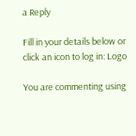a Reply

Fill in your details below or click an icon to log in: Logo

You are commenting using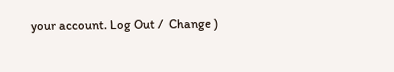your account. Log Out /  Change )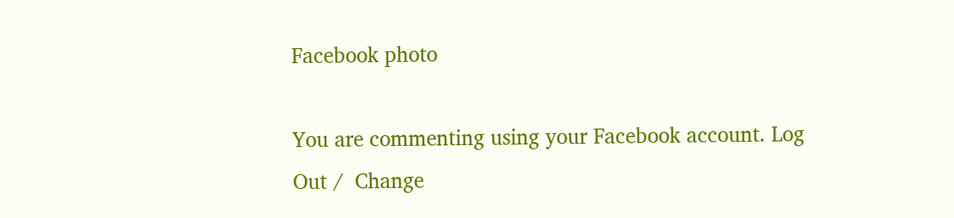Facebook photo

You are commenting using your Facebook account. Log Out /  Change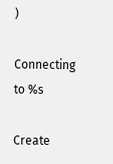)

Connecting to %s

Create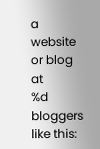a website or blog at
%d bloggers like this: